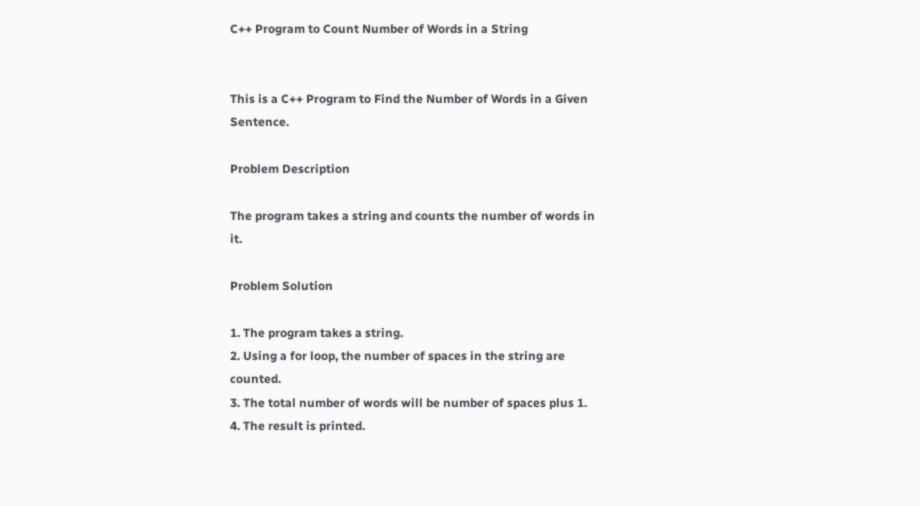C++ Program to Count Number of Words in a String


This is a C++ Program to Find the Number of Words in a Given Sentence.

Problem Description

The program takes a string and counts the number of words in it.

Problem Solution

1. The program takes a string.
2. Using a for loop, the number of spaces in the string are counted.
3. The total number of words will be number of spaces plus 1.
4. The result is printed.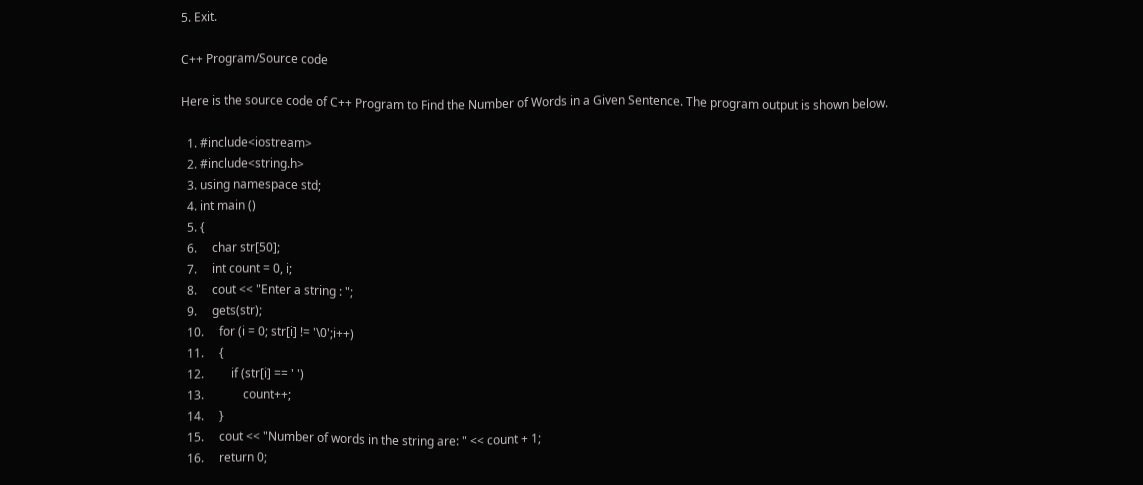5. Exit.

C++ Program/Source code

Here is the source code of C++ Program to Find the Number of Words in a Given Sentence. The program output is shown below.

  1. #include<iostream>
  2. #include<string.h>
  3. using namespace std;
  4. int main ()
  5. {
  6.     char str[50];
  7.     int count = 0, i;
  8.     cout << "Enter a string : ";
  9.     gets(str);
  10.     for (i = 0; str[i] != '\0';i++)
  11.     {
  12.         if (str[i] == ' ')
  13.             count++;
  14.     }
  15.     cout << "Number of words in the string are: " << count + 1;
  16.     return 0;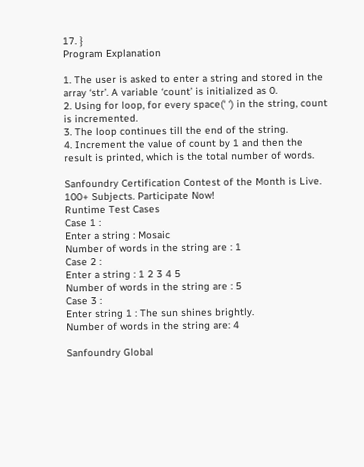17. }
Program Explanation

1. The user is asked to enter a string and stored in the array ‘str’. A variable ‘count’ is initialized as 0.
2. Using for loop, for every space(‘ ‘) in the string, count is incremented.
3. The loop continues till the end of the string.
4. Increment the value of count by 1 and then the result is printed, which is the total number of words.

Sanfoundry Certification Contest of the Month is Live. 100+ Subjects. Participate Now!
Runtime Test Cases
Case 1 :
Enter a string : Mosaic
Number of words in the string are : 1
Case 2 :
Enter a string : 1 2 3 4 5
Number of words in the string are : 5
Case 3 :
Enter string 1 : The sun shines brightly.
Number of words in the string are: 4

Sanfoundry Global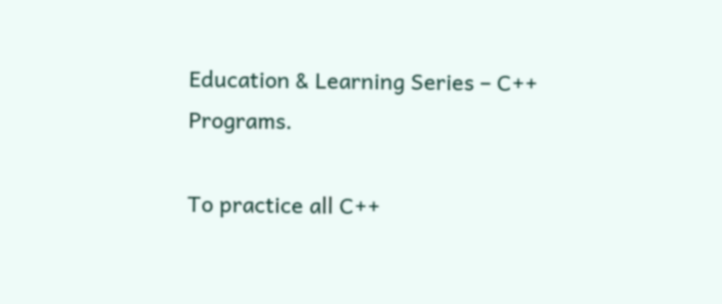Education & Learning Series – C++ Programs.

To practice all C++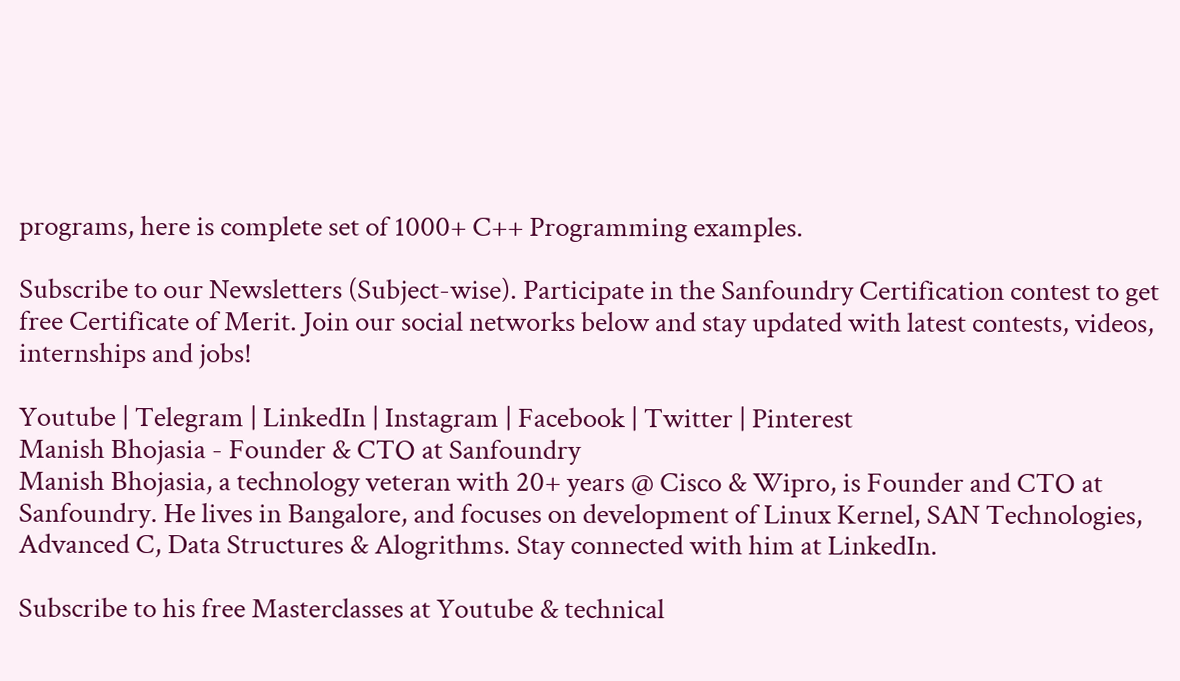programs, here is complete set of 1000+ C++ Programming examples.

Subscribe to our Newsletters (Subject-wise). Participate in the Sanfoundry Certification contest to get free Certificate of Merit. Join our social networks below and stay updated with latest contests, videos, internships and jobs!

Youtube | Telegram | LinkedIn | Instagram | Facebook | Twitter | Pinterest
Manish Bhojasia - Founder & CTO at Sanfoundry
Manish Bhojasia, a technology veteran with 20+ years @ Cisco & Wipro, is Founder and CTO at Sanfoundry. He lives in Bangalore, and focuses on development of Linux Kernel, SAN Technologies, Advanced C, Data Structures & Alogrithms. Stay connected with him at LinkedIn.

Subscribe to his free Masterclasses at Youtube & technical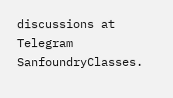discussions at Telegram SanfoundryClasses.